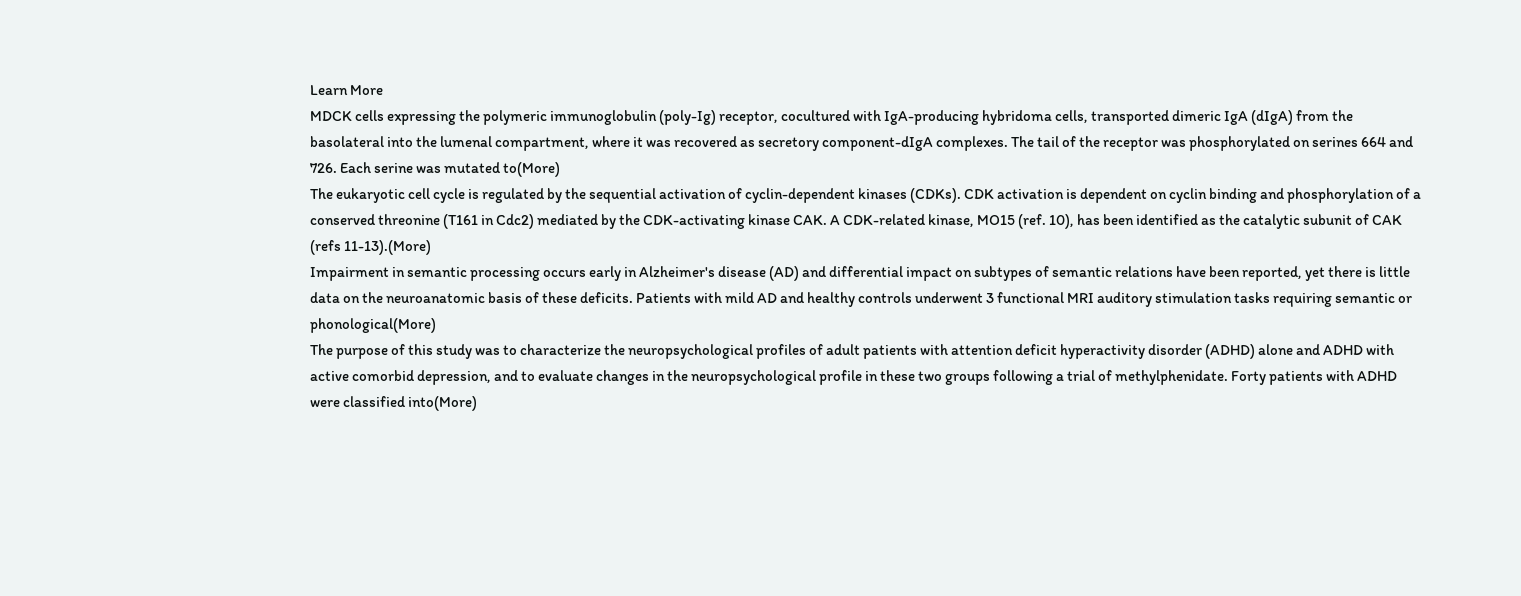Learn More
MDCK cells expressing the polymeric immunoglobulin (poly-Ig) receptor, cocultured with IgA-producing hybridoma cells, transported dimeric IgA (dIgA) from the basolateral into the lumenal compartment, where it was recovered as secretory component-dIgA complexes. The tail of the receptor was phosphorylated on serines 664 and 726. Each serine was mutated to(More)
The eukaryotic cell cycle is regulated by the sequential activation of cyclin-dependent kinases (CDKs). CDK activation is dependent on cyclin binding and phosphorylation of a conserved threonine (T161 in Cdc2) mediated by the CDK-activating kinase CAK. A CDK-related kinase, MO15 (ref. 10), has been identified as the catalytic subunit of CAK (refs 11-13).(More)
Impairment in semantic processing occurs early in Alzheimer's disease (AD) and differential impact on subtypes of semantic relations have been reported, yet there is little data on the neuroanatomic basis of these deficits. Patients with mild AD and healthy controls underwent 3 functional MRI auditory stimulation tasks requiring semantic or phonological(More)
The purpose of this study was to characterize the neuropsychological profiles of adult patients with attention deficit hyperactivity disorder (ADHD) alone and ADHD with active comorbid depression, and to evaluate changes in the neuropsychological profile in these two groups following a trial of methylphenidate. Forty patients with ADHD were classified into(More)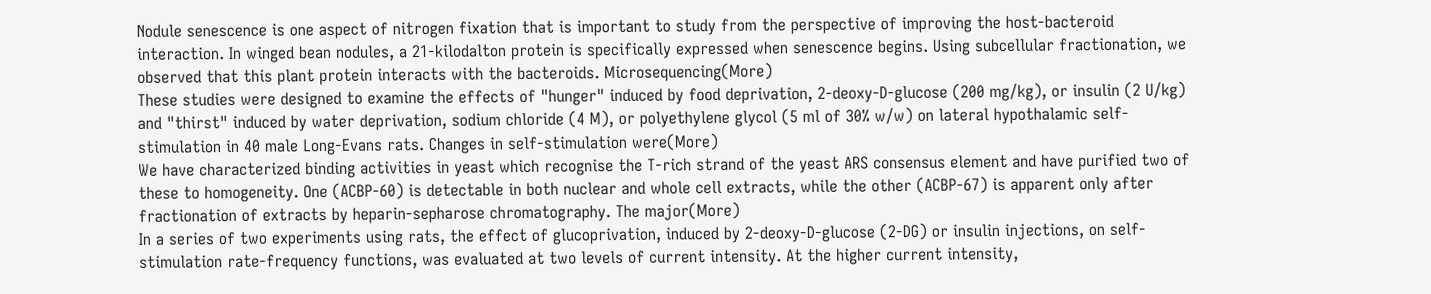Nodule senescence is one aspect of nitrogen fixation that is important to study from the perspective of improving the host-bacteroid interaction. In winged bean nodules, a 21-kilodalton protein is specifically expressed when senescence begins. Using subcellular fractionation, we observed that this plant protein interacts with the bacteroids. Microsequencing(More)
These studies were designed to examine the effects of "hunger" induced by food deprivation, 2-deoxy-D-glucose (200 mg/kg), or insulin (2 U/kg) and "thirst" induced by water deprivation, sodium chloride (4 M), or polyethylene glycol (5 ml of 30% w/w) on lateral hypothalamic self-stimulation in 40 male Long-Evans rats. Changes in self-stimulation were(More)
We have characterized binding activities in yeast which recognise the T-rich strand of the yeast ARS consensus element and have purified two of these to homogeneity. One (ACBP-60) is detectable in both nuclear and whole cell extracts, while the other (ACBP-67) is apparent only after fractionation of extracts by heparin-sepharose chromatography. The major(More)
In a series of two experiments using rats, the effect of glucoprivation, induced by 2-deoxy-D-glucose (2-DG) or insulin injections, on self-stimulation rate-frequency functions, was evaluated at two levels of current intensity. At the higher current intensity,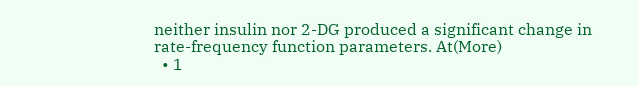neither insulin nor 2-DG produced a significant change in rate-frequency function parameters. At(More)
  • 1